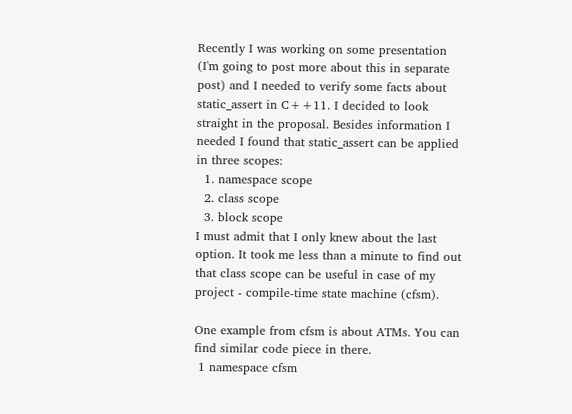Recently I was working on some presentation (I'm going to post more about this in separate post) and I needed to verify some facts about static_assert in C++11. I decided to look straight in the proposal. Besides information I needed I found that static_assert can be applied in three scopes:
  1. namespace scope
  2. class scope
  3. block scope
I must admit that I only knew about the last option. It took me less than a minute to find out that class scope can be useful in case of my project - compile-time state machine (cfsm).

One example from cfsm is about ATMs. You can find similar code piece in there.
 1 namespace cfsm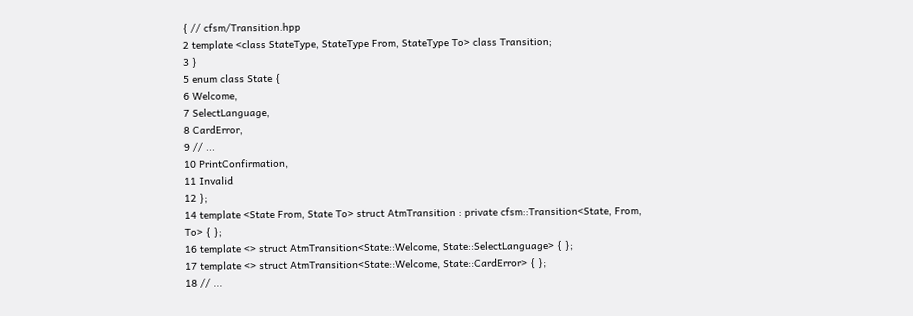{ // cfsm/Transition.hpp
2 template <class StateType, StateType From, StateType To> class Transition;
3 }
5 enum class State {
6 Welcome,
7 SelectLanguage,
8 CardError,
9 // ...
10 PrintConfirmation,
11 Invalid
12 };
14 template <State From, State To> struct AtmTransition : private cfsm::Transition<State, From, To> { };
16 template <> struct AtmTransition<State::Welcome, State::SelectLanguage> { };
17 template <> struct AtmTransition<State::Welcome, State::CardError> { };
18 // ...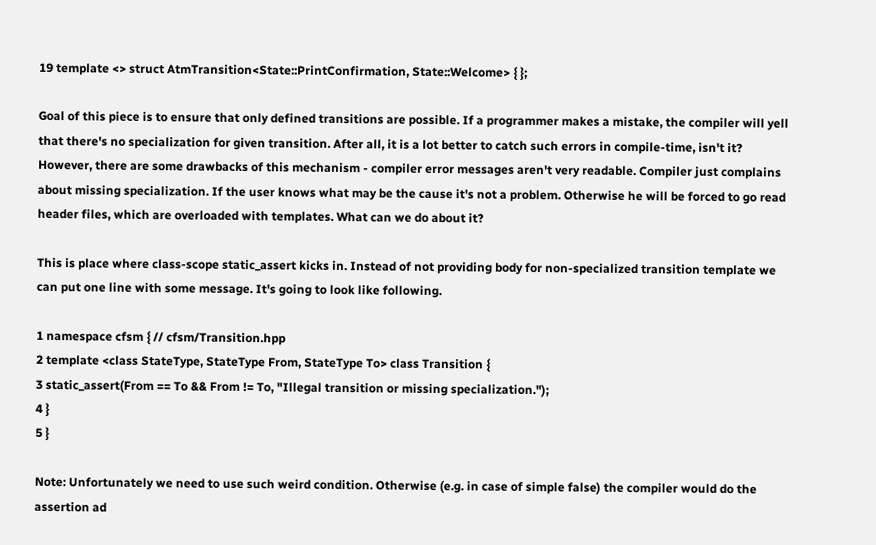19 template <> struct AtmTransition<State::PrintConfirmation, State::Welcome> { };

Goal of this piece is to ensure that only defined transitions are possible. If a programmer makes a mistake, the compiler will yell that there's no specialization for given transition. After all, it is a lot better to catch such errors in compile-time, isn't it?
However, there are some drawbacks of this mechanism - compiler error messages aren't very readable. Compiler just complains about missing specialization. If the user knows what may be the cause it's not a problem. Otherwise he will be forced to go read header files, which are overloaded with templates. What can we do about it?

This is place where class-scope static_assert kicks in. Instead of not providing body for non-specialized transition template we can put one line with some message. It's going to look like following.

1 namespace cfsm { // cfsm/Transition.hpp
2 template <class StateType, StateType From, StateType To> class Transition {
3 static_assert(From == To && From != To, "Illegal transition or missing specialization.");
4 }
5 }

Note: Unfortunately we need to use such weird condition. Otherwise (e.g. in case of simple false) the compiler would do the assertion ad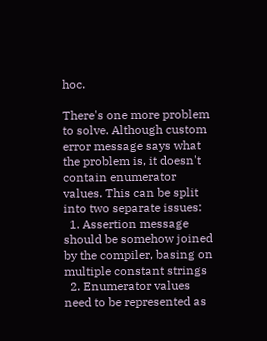hoc.

There's one more problem to solve. Although custom error message says what the problem is, it doesn't contain enumerator values. This can be split into two separate issues:
  1. Assertion message should be somehow joined by the compiler, basing on multiple constant strings
  2. Enumerator values need to be represented as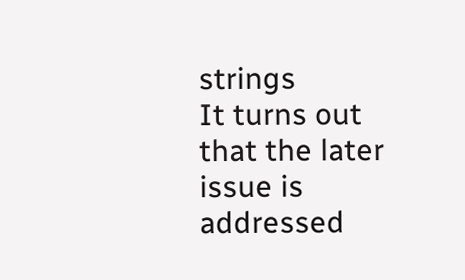strings
It turns out that the later issue is addressed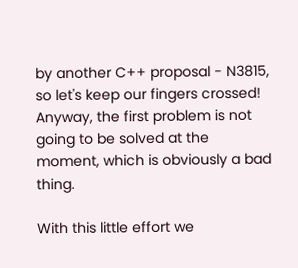by another C++ proposal - N3815, so let's keep our fingers crossed! Anyway, the first problem is not going to be solved at the moment, which is obviously a bad thing.

With this little effort we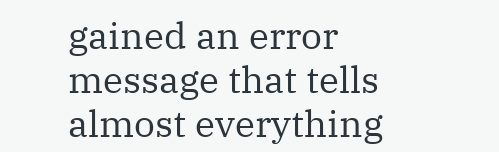gained an error message that tells almost everything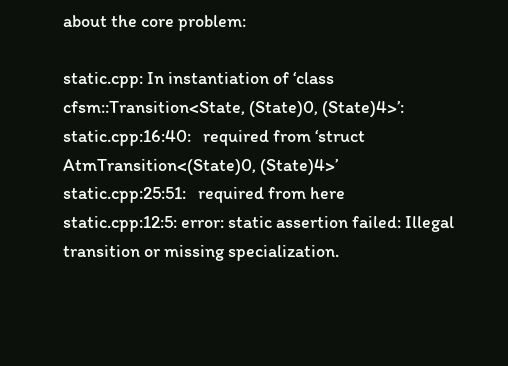about the core problem:

static.cpp: In instantiation of ‘class cfsm::Transition<State, (State)0, (State)4>’:
static.cpp:16:40:   required from ‘struct AtmTransition<(State)0, (State)4>’
static.cpp:25:51:   required from here
static.cpp:12:5: error: static assertion failed: Illegal transition or missing specialization.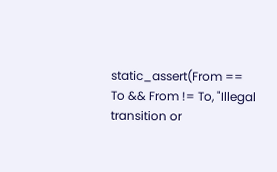static_assert(From == To && From != To, "Illegal transition or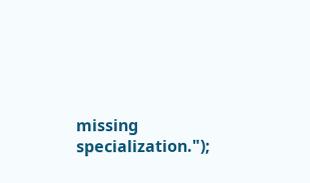missing specialization.");